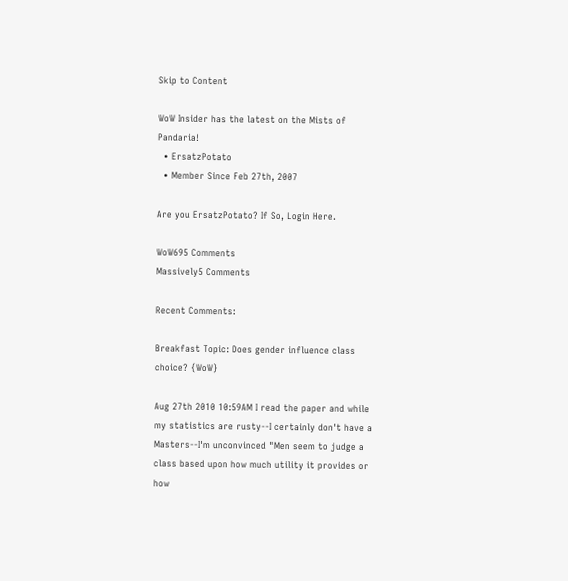Skip to Content

WoW Insider has the latest on the Mists of Pandaria!
  • ErsatzPotato
  • Member Since Feb 27th, 2007

Are you ErsatzPotato? If So, Login Here.

WoW695 Comments
Massively5 Comments

Recent Comments:

Breakfast Topic: Does gender influence class choice? {WoW}

Aug 27th 2010 10:59AM I read the paper and while my statistics are rusty--I certainly don't have a Masters--I'm unconvinced "Men seem to judge a class based upon how much utility it provides or how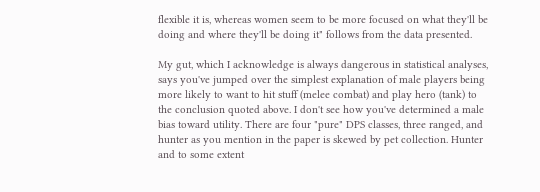flexible it is, whereas women seem to be more focused on what they'll be doing and where they'll be doing it" follows from the data presented.

My gut, which I acknowledge is always dangerous in statistical analyses, says you've jumped over the simplest explanation of male players being more likely to want to hit stuff (melee combat) and play hero (tank) to the conclusion quoted above. I don't see how you've determined a male bias toward utility. There are four "pure" DPS classes, three ranged, and hunter as you mention in the paper is skewed by pet collection. Hunter and to some extent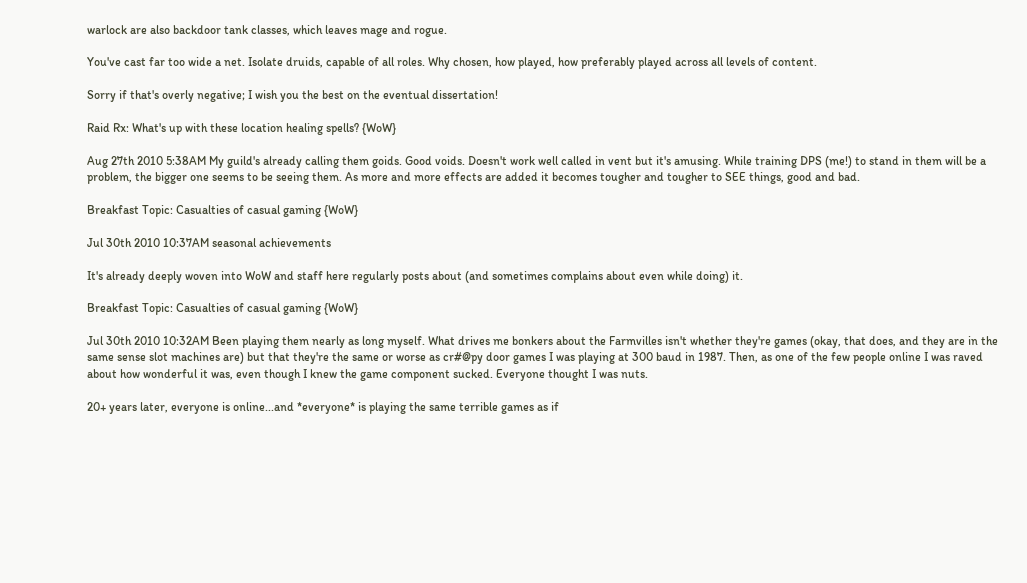warlock are also backdoor tank classes, which leaves mage and rogue.

You've cast far too wide a net. Isolate druids, capable of all roles. Why chosen, how played, how preferably played across all levels of content.

Sorry if that's overly negative; I wish you the best on the eventual dissertation!

Raid Rx: What's up with these location healing spells? {WoW}

Aug 27th 2010 5:38AM My guild's already calling them goids. Good voids. Doesn't work well called in vent but it's amusing. While training DPS (me!) to stand in them will be a problem, the bigger one seems to be seeing them. As more and more effects are added it becomes tougher and tougher to SEE things, good and bad.

Breakfast Topic: Casualties of casual gaming {WoW}

Jul 30th 2010 10:37AM seasonal achievements

It's already deeply woven into WoW and staff here regularly posts about (and sometimes complains about even while doing) it.

Breakfast Topic: Casualties of casual gaming {WoW}

Jul 30th 2010 10:32AM Been playing them nearly as long myself. What drives me bonkers about the Farmvilles isn't whether they're games (okay, that does, and they are in the same sense slot machines are) but that they're the same or worse as cr#@py door games I was playing at 300 baud in 1987. Then, as one of the few people online I was raved about how wonderful it was, even though I knew the game component sucked. Everyone thought I was nuts.

20+ years later, everyone is online...and *everyone* is playing the same terrible games as if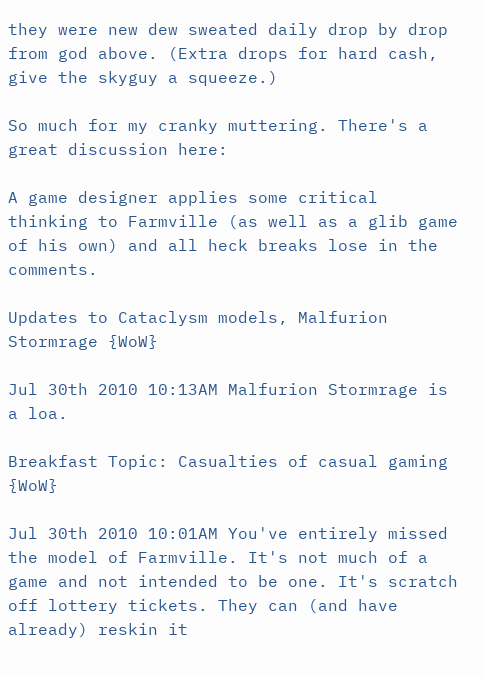they were new dew sweated daily drop by drop from god above. (Extra drops for hard cash, give the skyguy a squeeze.)

So much for my cranky muttering. There's a great discussion here:

A game designer applies some critical thinking to Farmville (as well as a glib game of his own) and all heck breaks lose in the comments.

Updates to Cataclysm models, Malfurion Stormrage {WoW}

Jul 30th 2010 10:13AM Malfurion Stormrage is a loa.

Breakfast Topic: Casualties of casual gaming {WoW}

Jul 30th 2010 10:01AM You've entirely missed the model of Farmville. It's not much of a game and not intended to be one. It's scratch off lottery tickets. They can (and have already) reskin it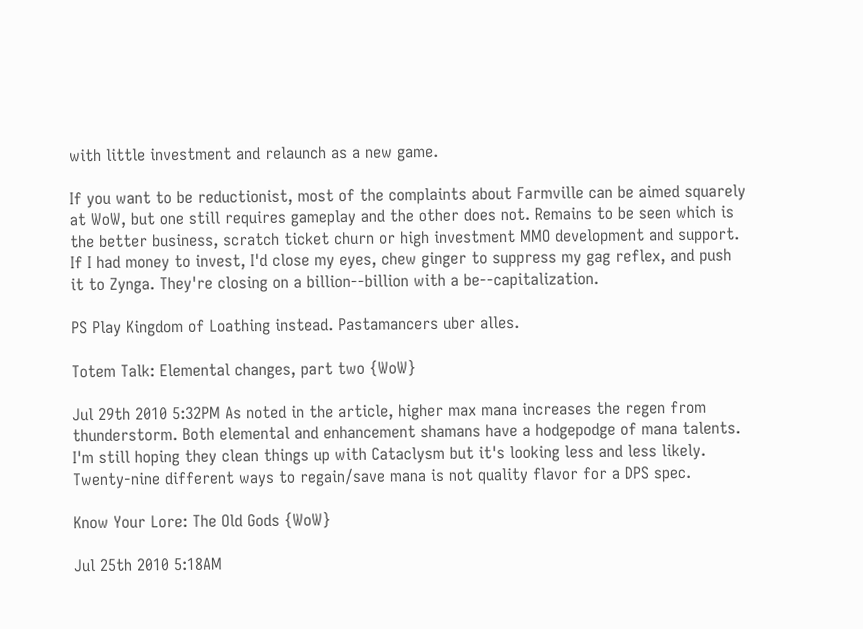with little investment and relaunch as a new game.

If you want to be reductionist, most of the complaints about Farmville can be aimed squarely at WoW, but one still requires gameplay and the other does not. Remains to be seen which is the better business, scratch ticket churn or high investment MMO development and support. If I had money to invest, I'd close my eyes, chew ginger to suppress my gag reflex, and push it to Zynga. They're closing on a billion--billion with a be--capitalization.

PS Play Kingdom of Loathing instead. Pastamancers uber alles.

Totem Talk: Elemental changes, part two {WoW}

Jul 29th 2010 5:32PM As noted in the article, higher max mana increases the regen from thunderstorm. Both elemental and enhancement shamans have a hodgepodge of mana talents. I'm still hoping they clean things up with Cataclysm but it's looking less and less likely. Twenty-nine different ways to regain/save mana is not quality flavor for a DPS spec.

Know Your Lore: The Old Gods {WoW}

Jul 25th 2010 5:18AM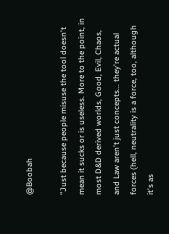@Boobah

"Just because people misuse the tool doesn't mean it sucks or is useless. More to the point, in most D&D derived worlds, Good, Evil, Chaos, and Law aren't just concepts... they're actual forces (hell, neutrality is a force, too, although it's as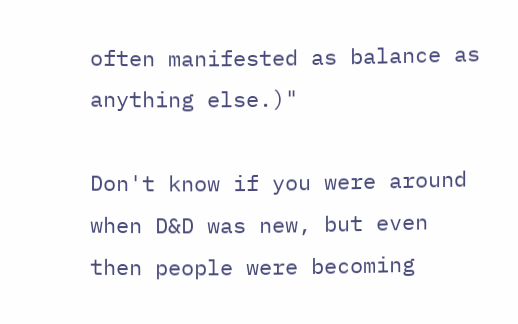often manifested as balance as anything else.)"

Don't know if you were around when D&D was new, but even then people were becoming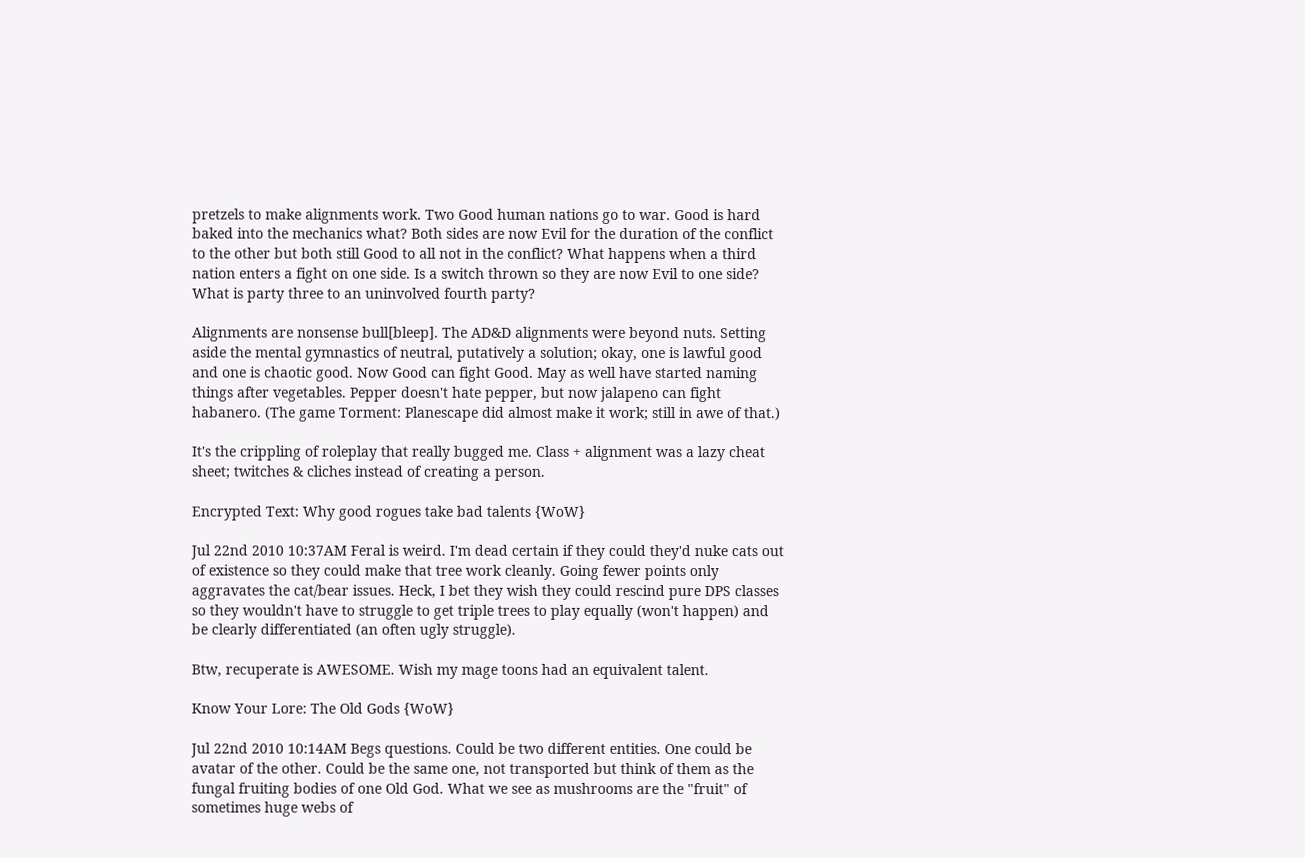pretzels to make alignments work. Two Good human nations go to war. Good is hard baked into the mechanics what? Both sides are now Evil for the duration of the conflict to the other but both still Good to all not in the conflict? What happens when a third nation enters a fight on one side. Is a switch thrown so they are now Evil to one side? What is party three to an uninvolved fourth party?

Alignments are nonsense bull[bleep]. The AD&D alignments were beyond nuts. Setting aside the mental gymnastics of neutral, putatively a solution; okay, one is lawful good and one is chaotic good. Now Good can fight Good. May as well have started naming things after vegetables. Pepper doesn't hate pepper, but now jalapeno can fight habanero. (The game Torment: Planescape did almost make it work; still in awe of that.)

It's the crippling of roleplay that really bugged me. Class + alignment was a lazy cheat sheet; twitches & cliches instead of creating a person.

Encrypted Text: Why good rogues take bad talents {WoW}

Jul 22nd 2010 10:37AM Feral is weird. I'm dead certain if they could they'd nuke cats out of existence so they could make that tree work cleanly. Going fewer points only aggravates the cat/bear issues. Heck, I bet they wish they could rescind pure DPS classes so they wouldn't have to struggle to get triple trees to play equally (won't happen) and be clearly differentiated (an often ugly struggle).

Btw, recuperate is AWESOME. Wish my mage toons had an equivalent talent.

Know Your Lore: The Old Gods {WoW}

Jul 22nd 2010 10:14AM Begs questions. Could be two different entities. One could be avatar of the other. Could be the same one, not transported but think of them as the fungal fruiting bodies of one Old God. What we see as mushrooms are the "fruit" of sometimes huge webs of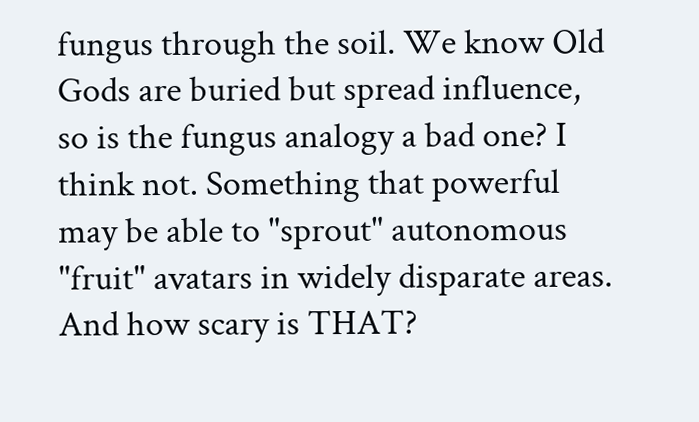fungus through the soil. We know Old Gods are buried but spread influence, so is the fungus analogy a bad one? I think not. Something that powerful may be able to "sprout" autonomous "fruit" avatars in widely disparate areas. And how scary is THAT?